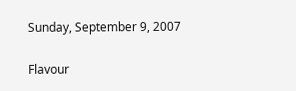Sunday, September 9, 2007

Flavour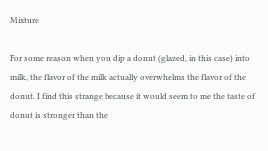Mixture

For some reason when you dip a donut (glazed, in this case) into milk, the flavor of the milk actually overwhelms the flavor of the donut. I find this strange because it would seem to me the taste of donut is stronger than the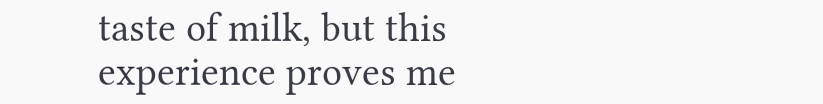taste of milk, but this experience proves me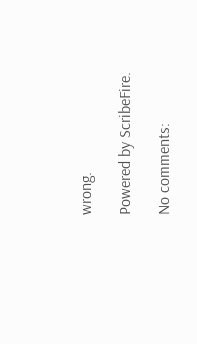wrong.

Powered by ScribeFire.

No comments: